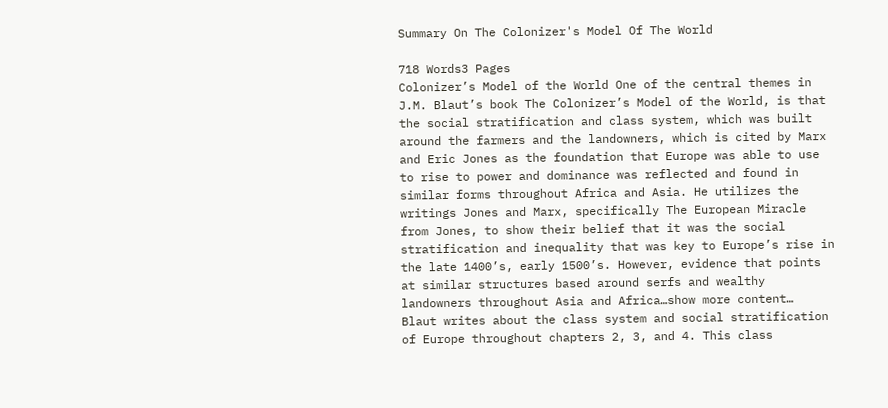Summary On The Colonizer's Model Of The World

718 Words3 Pages
Colonizer’s Model of the World One of the central themes in J.M. Blaut’s book The Colonizer’s Model of the World, is that the social stratification and class system, which was built around the farmers and the landowners, which is cited by Marx and Eric Jones as the foundation that Europe was able to use to rise to power and dominance was reflected and found in similar forms throughout Africa and Asia. He utilizes the writings Jones and Marx, specifically The European Miracle from Jones, to show their belief that it was the social stratification and inequality that was key to Europe’s rise in the late 1400’s, early 1500’s. However, evidence that points at similar structures based around serfs and wealthy landowners throughout Asia and Africa…show more content…
Blaut writes about the class system and social stratification of Europe throughout chapters 2, 3, and 4. This class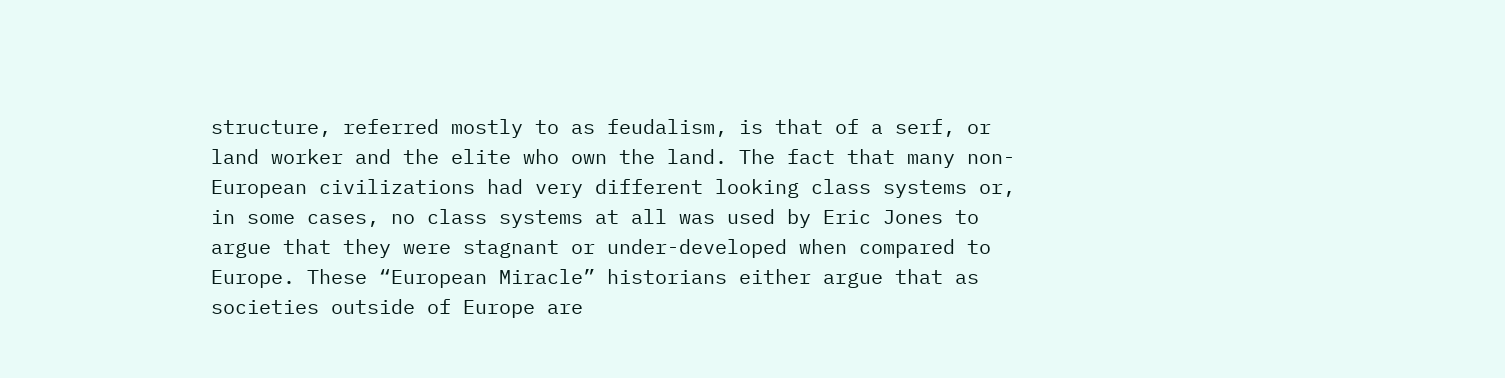structure, referred mostly to as feudalism, is that of a serf, or land worker and the elite who own the land. The fact that many non-European civilizations had very different looking class systems or, in some cases, no class systems at all was used by Eric Jones to argue that they were stagnant or under-developed when compared to Europe. These “European Miracle” historians either argue that as societies outside of Europe are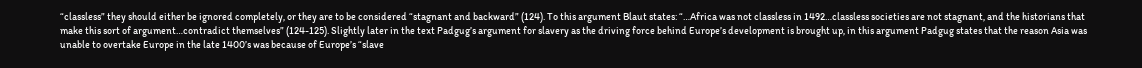“classless” they should either be ignored completely, or they are to be considered “stagnant and backward” (124). To this argument Blaut states: “…Africa was not classless in 1492…classless societies are not stagnant, and the historians that make this sort of argument…contradict themselves” (124-125). Slightly later in the text Padgug’s argument for slavery as the driving force behind Europe’s development is brought up, in this argument Padgug states that the reason Asia was unable to overtake Europe in the late 1400’s was because of Europe’s “slave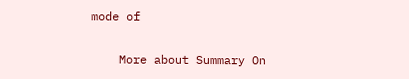mode of

    More about Summary On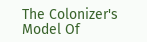The Colonizer's Model Of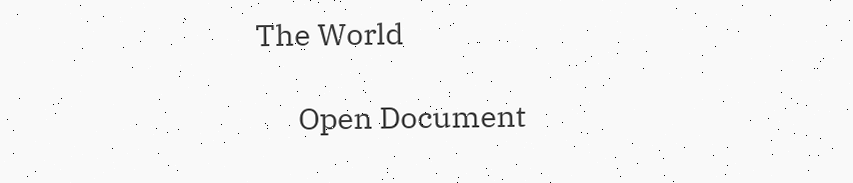The World

      Open Document